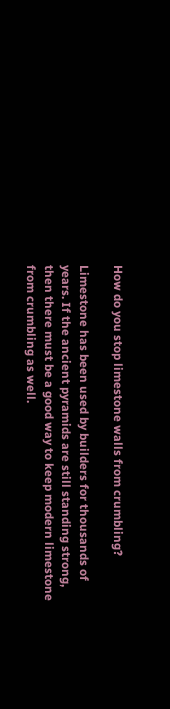How do you stop limestone walls from crumbling?

Limestone has been used by builders for thousands of years. If the ancient pyramids are still standing strong, then there must be a good way to keep modern limestone from crumbling as well.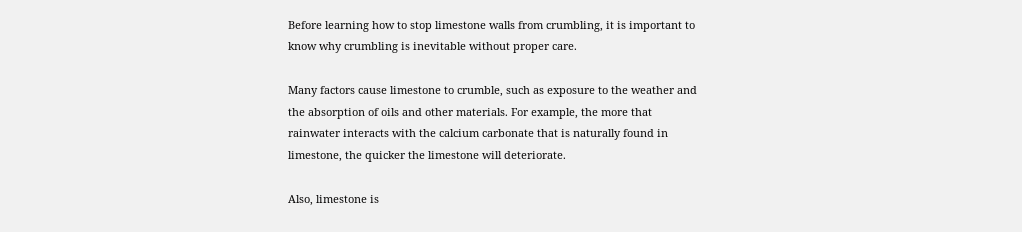Before learning how to stop limestone walls from crumbling, it is important to know why crumbling is inevitable without proper care.

Many factors cause limestone to crumble, such as exposure to the weather and the absorption of oils and other materials. For example, the more that rainwater interacts with the calcium carbonate that is naturally found in limestone, the quicker the limestone will deteriorate.

Also, limestone is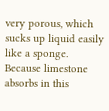very porous, which sucks up liquid easily like a sponge. Because limestone absorbs in this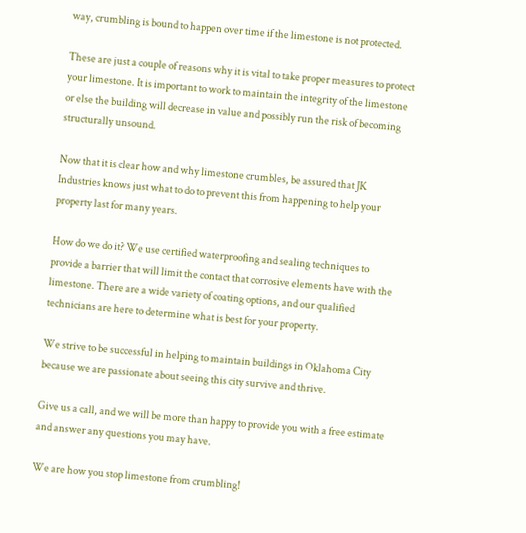way, crumbling is bound to happen over time if the limestone is not protected.

These are just a couple of reasons why it is vital to take proper measures to protect your limestone. It is important to work to maintain the integrity of the limestone or else the building will decrease in value and possibly run the risk of becoming structurally unsound.

Now that it is clear how and why limestone crumbles, be assured that JK Industries knows just what to do to prevent this from happening to help your property last for many years.

How do we do it? We use certified waterproofing and sealing techniques to provide a barrier that will limit the contact that corrosive elements have with the limestone. There are a wide variety of coating options, and our qualified technicians are here to determine what is best for your property.

We strive to be successful in helping to maintain buildings in Oklahoma City because we are passionate about seeing this city survive and thrive.

Give us a call, and we will be more than happy to provide you with a free estimate and answer any questions you may have.

We are how you stop limestone from crumbling!